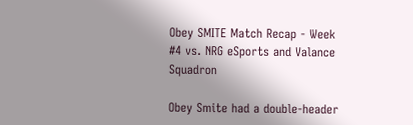Obey SMITE Match Recap - Week #4 vs. NRG eSports and Valance Squadron

Obey Smite had a double-header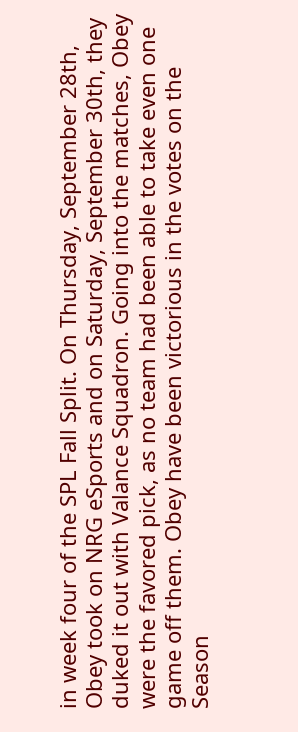in week four of the SPL Fall Split. On Thursday, September 28th, Obey took on NRG eSports and on Saturday, September 30th, they duked it out with Valance Squadron. Going into the matches, Obey were the favored pick, as no team had been able to take even one game off them. Obey have been victorious in the votes on the Season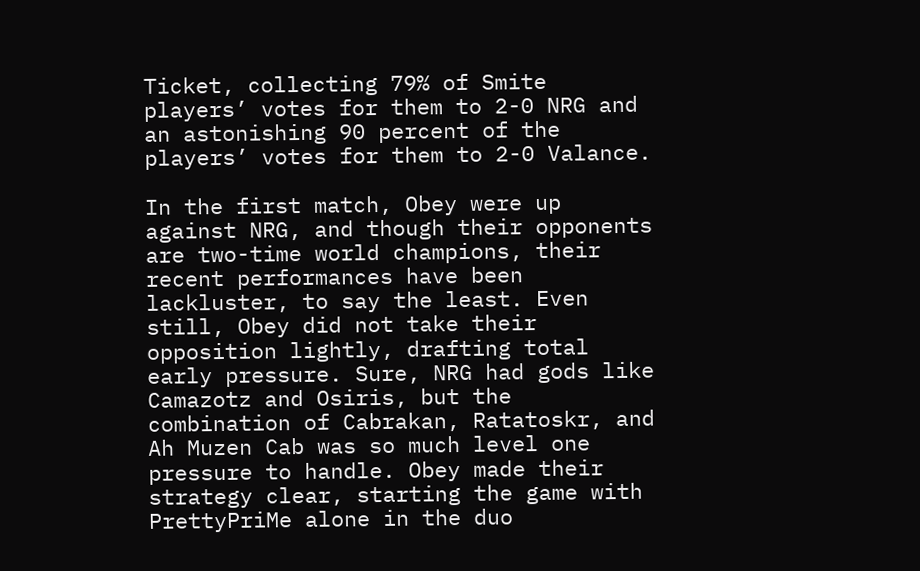Ticket, collecting 79% of Smite players’ votes for them to 2-0 NRG and an astonishing 90 percent of the players’ votes for them to 2-0 Valance.

In the first match, Obey were up against NRG, and though their opponents are two-time world champions, their recent performances have been lackluster, to say the least. Even still, Obey did not take their opposition lightly, drafting total early pressure. Sure, NRG had gods like Camazotz and Osiris, but the combination of Cabrakan, Ratatoskr, and Ah Muzen Cab was so much level one pressure to handle. Obey made their strategy clear, starting the game with PrettyPriMe alone in the duo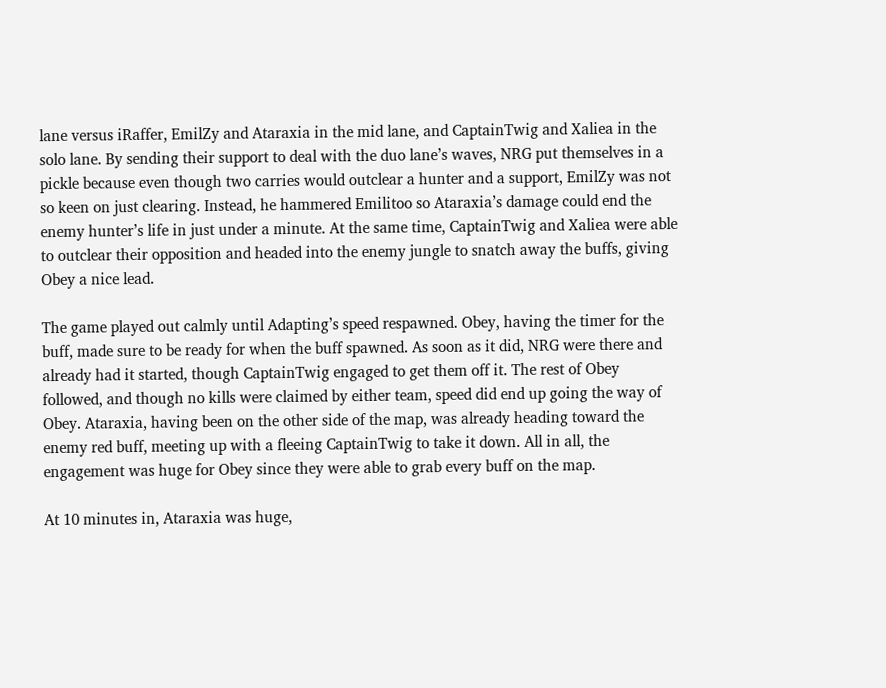lane versus iRaffer, EmilZy and Ataraxia in the mid lane, and CaptainTwig and Xaliea in the solo lane. By sending their support to deal with the duo lane’s waves, NRG put themselves in a pickle because even though two carries would outclear a hunter and a support, EmilZy was not so keen on just clearing. Instead, he hammered Emilitoo so Ataraxia’s damage could end the enemy hunter’s life in just under a minute. At the same time, CaptainTwig and Xaliea were able to outclear their opposition and headed into the enemy jungle to snatch away the buffs, giving Obey a nice lead.

The game played out calmly until Adapting’s speed respawned. Obey, having the timer for the buff, made sure to be ready for when the buff spawned. As soon as it did, NRG were there and already had it started, though CaptainTwig engaged to get them off it. The rest of Obey followed, and though no kills were claimed by either team, speed did end up going the way of Obey. Ataraxia, having been on the other side of the map, was already heading toward the enemy red buff, meeting up with a fleeing CaptainTwig to take it down. All in all, the engagement was huge for Obey since they were able to grab every buff on the map.

At 10 minutes in, Ataraxia was huge,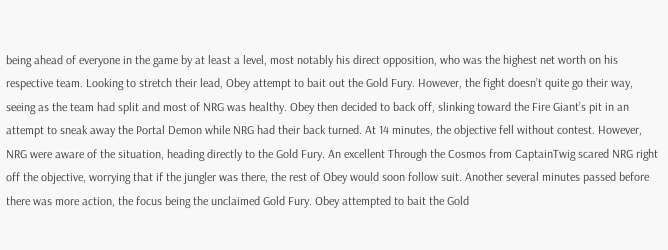being ahead of everyone in the game by at least a level, most notably his direct opposition, who was the highest net worth on his respective team. Looking to stretch their lead, Obey attempt to bait out the Gold Fury. However, the fight doesn’t quite go their way, seeing as the team had split and most of NRG was healthy. Obey then decided to back off, slinking toward the Fire Giant’s pit in an attempt to sneak away the Portal Demon while NRG had their back turned. At 14 minutes, the objective fell without contest. However, NRG were aware of the situation, heading directly to the Gold Fury. An excellent Through the Cosmos from CaptainTwig scared NRG right off the objective, worrying that if the jungler was there, the rest of Obey would soon follow suit. Another several minutes passed before there was more action, the focus being the unclaimed Gold Fury. Obey attempted to bait the Gold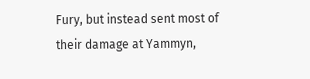Fury, but instead sent most of their damage at Yammyn,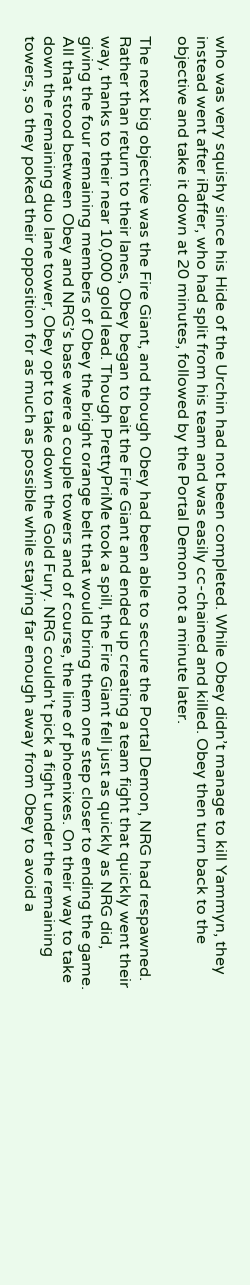who was very squishy since his Hide of the Urchin had not been completed. While Obey didn’t manage to kill Yammyn, they instead went after iRaffer, who had split from his team and was easily cc-chained and killed. Obey then turn back to the objective and take it down at 20 minutes, followed by the Portal Demon not a minute later.

The next big objective was the Fire Giant, and though Obey had been able to secure the Portal Demon, NRG had respawned. Rather than return to their lanes, Obey began to bait the Fire Giant and ended up creating a team fight that quickly went their way, thanks to their near 10,000 gold lead. Though PrettyPriMe took a spill, the Fire Giant fell just as quickly as NRG did, giving the four remaining members of Obey the bright orange belt that would bring them one step closer to ending the game. All that stood between Obey and NRG’s base were a couple towers and of course, the line of phoenixes. On their way to take down the remaining duo lane tower, Obey opt to take down the Gold Fury. NRG couldn’t pick a fight under the remaining towers, so they poked their opposition for as much as possible while staying far enough away from Obey to avoid a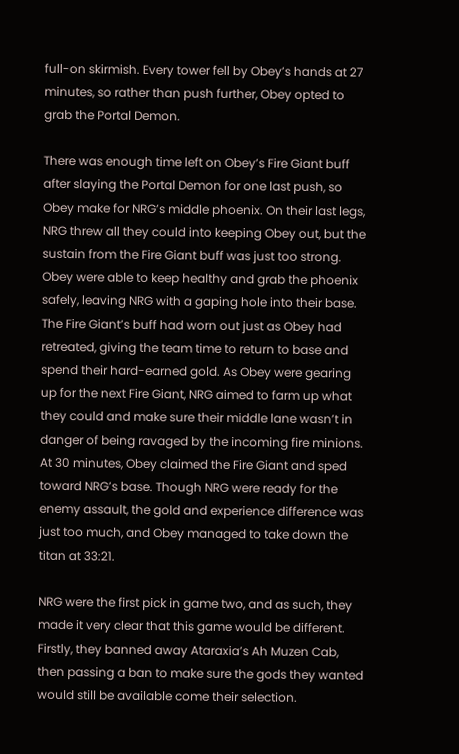full-on skirmish. Every tower fell by Obey’s hands at 27 minutes, so rather than push further, Obey opted to grab the Portal Demon.

There was enough time left on Obey’s Fire Giant buff after slaying the Portal Demon for one last push, so Obey make for NRG’s middle phoenix. On their last legs, NRG threw all they could into keeping Obey out, but the sustain from the Fire Giant buff was just too strong. Obey were able to keep healthy and grab the phoenix safely, leaving NRG with a gaping hole into their base. The Fire Giant’s buff had worn out just as Obey had retreated, giving the team time to return to base and spend their hard-earned gold. As Obey were gearing up for the next Fire Giant, NRG aimed to farm up what they could and make sure their middle lane wasn’t in danger of being ravaged by the incoming fire minions. At 30 minutes, Obey claimed the Fire Giant and sped toward NRG’s base. Though NRG were ready for the enemy assault, the gold and experience difference was just too much, and Obey managed to take down the titan at 33:21.

NRG were the first pick in game two, and as such, they made it very clear that this game would be different. Firstly, they banned away Ataraxia’s Ah Muzen Cab, then passing a ban to make sure the gods they wanted would still be available come their selection.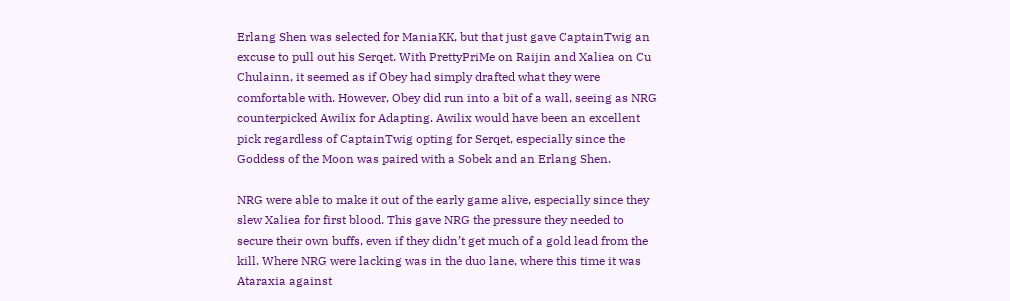Erlang Shen was selected for ManiaKK, but that just gave CaptainTwig an excuse to pull out his Serqet. With PrettyPriMe on Raijin and Xaliea on Cu Chulainn, it seemed as if Obey had simply drafted what they were comfortable with. However, Obey did run into a bit of a wall, seeing as NRG counterpicked Awilix for Adapting. Awilix would have been an excellent pick regardless of CaptainTwig opting for Serqet, especially since the Goddess of the Moon was paired with a Sobek and an Erlang Shen.

NRG were able to make it out of the early game alive, especially since they slew Xaliea for first blood. This gave NRG the pressure they needed to secure their own buffs, even if they didn’t get much of a gold lead from the kill. Where NRG were lacking was in the duo lane, where this time it was Ataraxia against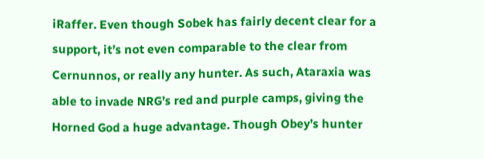iRaffer. Even though Sobek has fairly decent clear for a support, it’s not even comparable to the clear from Cernunnos, or really any hunter. As such, Ataraxia was able to invade NRG’s red and purple camps, giving the Horned God a huge advantage. Though Obey’s hunter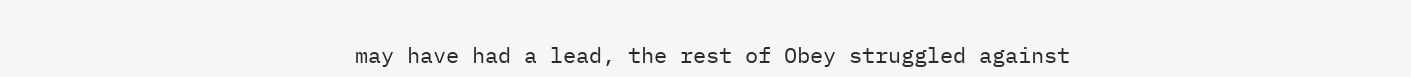may have had a lead, the rest of Obey struggled against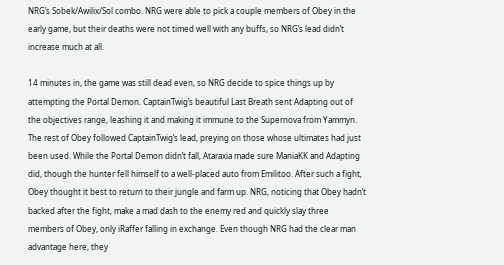NRG’s Sobek/Awilix/Sol combo. NRG were able to pick a couple members of Obey in the early game, but their deaths were not timed well with any buffs, so NRG’s lead didn’t increase much at all.

14 minutes in, the game was still dead even, so NRG decide to spice things up by attempting the Portal Demon. CaptainTwig’s beautiful Last Breath sent Adapting out of the objectives range, leashing it and making it immune to the Supernova from Yammyn. The rest of Obey followed CaptainTwig’s lead, preying on those whose ultimates had just been used. While the Portal Demon didn’t fall, Ataraxia made sure ManiaKK and Adapting did, though the hunter fell himself to a well-placed auto from Emilitoo. After such a fight, Obey thought it best to return to their jungle and farm up. NRG, noticing that Obey hadn’t backed after the fight, make a mad dash to the enemy red and quickly slay three members of Obey, only iRaffer falling in exchange. Even though NRG had the clear man advantage here, they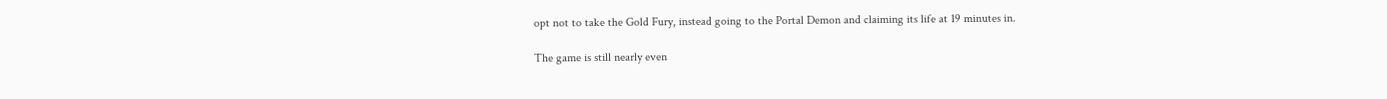opt not to take the Gold Fury, instead going to the Portal Demon and claiming its life at 19 minutes in.

The game is still nearly even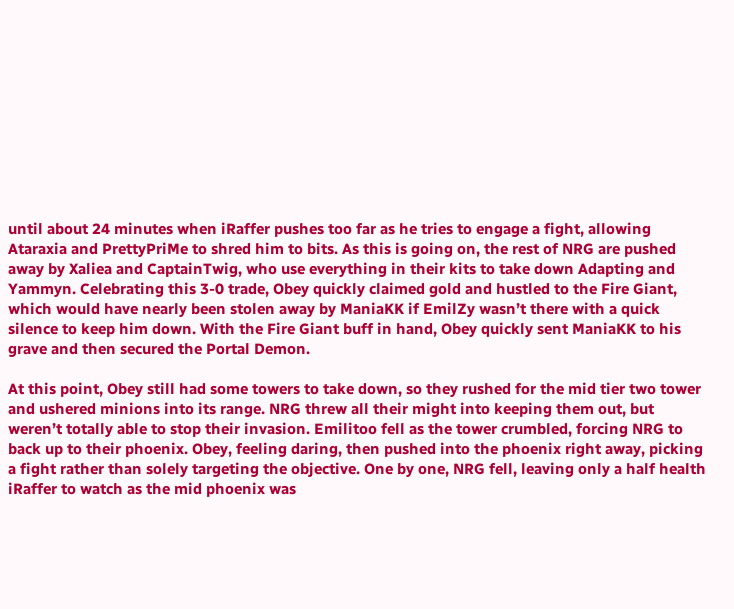until about 24 minutes when iRaffer pushes too far as he tries to engage a fight, allowing Ataraxia and PrettyPriMe to shred him to bits. As this is going on, the rest of NRG are pushed away by Xaliea and CaptainTwig, who use everything in their kits to take down Adapting and Yammyn. Celebrating this 3-0 trade, Obey quickly claimed gold and hustled to the Fire Giant, which would have nearly been stolen away by ManiaKK if EmilZy wasn’t there with a quick silence to keep him down. With the Fire Giant buff in hand, Obey quickly sent ManiaKK to his grave and then secured the Portal Demon.

At this point, Obey still had some towers to take down, so they rushed for the mid tier two tower and ushered minions into its range. NRG threw all their might into keeping them out, but weren’t totally able to stop their invasion. Emilitoo fell as the tower crumbled, forcing NRG to back up to their phoenix. Obey, feeling daring, then pushed into the phoenix right away, picking a fight rather than solely targeting the objective. One by one, NRG fell, leaving only a half health iRaffer to watch as the mid phoenix was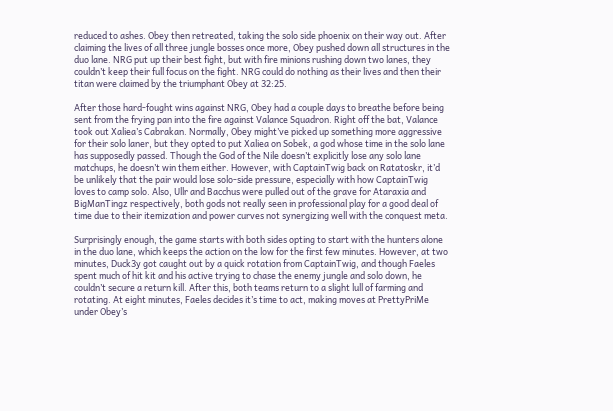reduced to ashes. Obey then retreated, taking the solo side phoenix on their way out. After claiming the lives of all three jungle bosses once more, Obey pushed down all structures in the duo lane. NRG put up their best fight, but with fire minions rushing down two lanes, they couldn’t keep their full focus on the fight. NRG could do nothing as their lives and then their titan were claimed by the triumphant Obey at 32:25.

After those hard-fought wins against NRG, Obey had a couple days to breathe before being sent from the frying pan into the fire against Valance Squadron. Right off the bat, Valance took out Xaliea’s Cabrakan. Normally, Obey might’ve picked up something more aggressive for their solo laner, but they opted to put Xaliea on Sobek, a god whose time in the solo lane has supposedly passed. Though the God of the Nile doesn’t explicitly lose any solo lane matchups, he doesn’t win them either. However, with CaptainTwig back on Ratatoskr, it’d be unlikely that the pair would lose solo-side pressure, especially with how CaptainTwig loves to camp solo. Also, Ullr and Bacchus were pulled out of the grave for Ataraxia and BigManTingz respectively, both gods not really seen in professional play for a good deal of time due to their itemization and power curves not synergizing well with the conquest meta.

Surprisingly enough, the game starts with both sides opting to start with the hunters alone in the duo lane, which keeps the action on the low for the first few minutes. However, at two minutes, Duck3y got caught out by a quick rotation from CaptainTwig, and though Faeles spent much of hit kit and his active trying to chase the enemy jungle and solo down, he couldn’t secure a return kill. After this, both teams return to a slight lull of farming and rotating. At eight minutes, Faeles decides it’s time to act, making moves at PrettyPriMe under Obey’s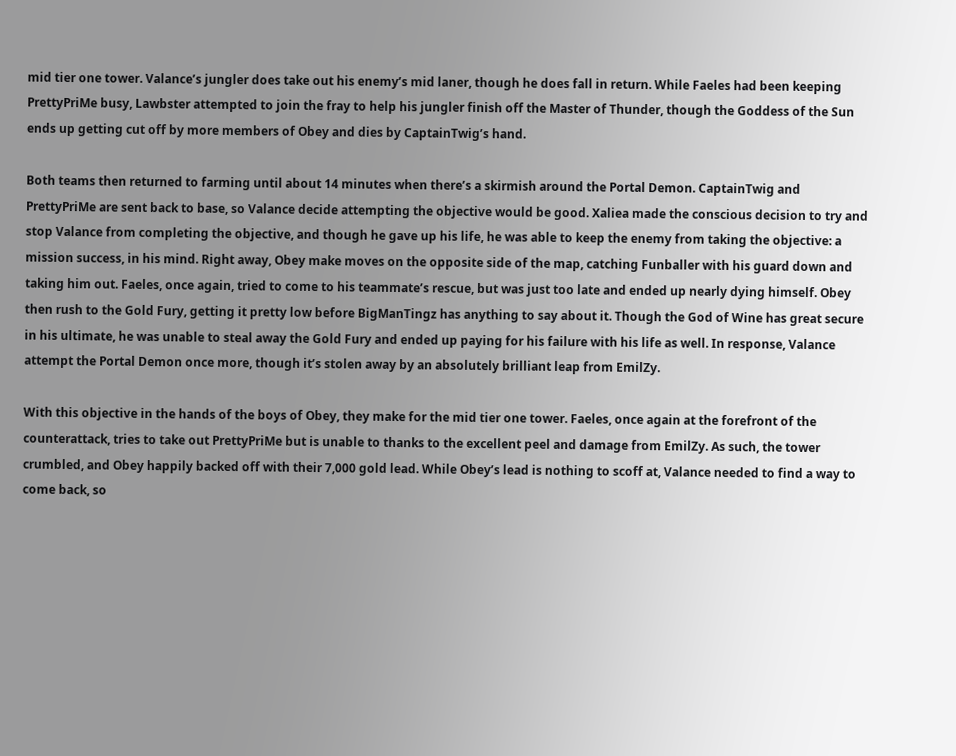mid tier one tower. Valance’s jungler does take out his enemy’s mid laner, though he does fall in return. While Faeles had been keeping PrettyPriMe busy, Lawbster attempted to join the fray to help his jungler finish off the Master of Thunder, though the Goddess of the Sun ends up getting cut off by more members of Obey and dies by CaptainTwig’s hand.

Both teams then returned to farming until about 14 minutes when there’s a skirmish around the Portal Demon. CaptainTwig and PrettyPriMe are sent back to base, so Valance decide attempting the objective would be good. Xaliea made the conscious decision to try and stop Valance from completing the objective, and though he gave up his life, he was able to keep the enemy from taking the objective: a mission success, in his mind. Right away, Obey make moves on the opposite side of the map, catching Funballer with his guard down and taking him out. Faeles, once again, tried to come to his teammate’s rescue, but was just too late and ended up nearly dying himself. Obey then rush to the Gold Fury, getting it pretty low before BigManTingz has anything to say about it. Though the God of Wine has great secure in his ultimate, he was unable to steal away the Gold Fury and ended up paying for his failure with his life as well. In response, Valance attempt the Portal Demon once more, though it’s stolen away by an absolutely brilliant leap from EmilZy.

With this objective in the hands of the boys of Obey, they make for the mid tier one tower. Faeles, once again at the forefront of the counterattack, tries to take out PrettyPriMe but is unable to thanks to the excellent peel and damage from EmilZy. As such, the tower crumbled, and Obey happily backed off with their 7,000 gold lead. While Obey’s lead is nothing to scoff at, Valance needed to find a way to come back, so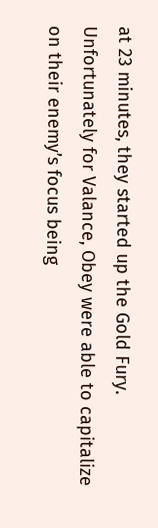at 23 minutes, they started up the Gold Fury. Unfortunately for Valance, Obey were able to capitalize on their enemy’s focus being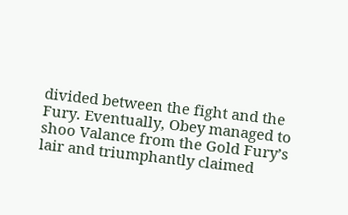divided between the fight and the Fury. Eventually, Obey managed to shoo Valance from the Gold Fury’s lair and triumphantly claimed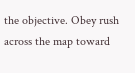the objective. Obey rush across the map toward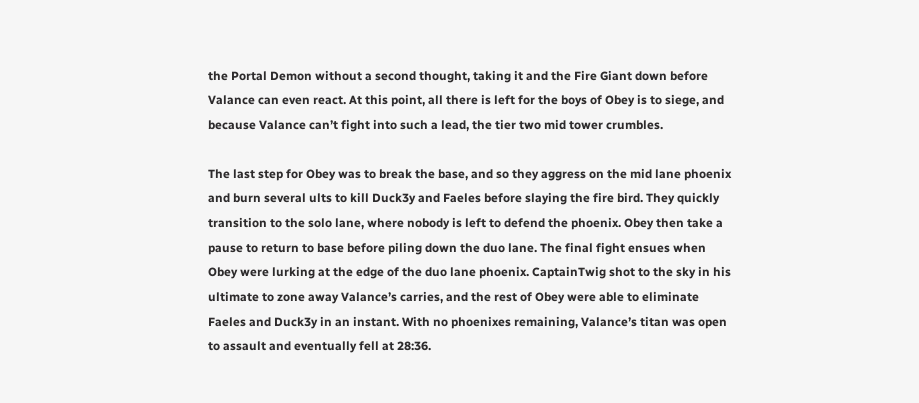the Portal Demon without a second thought, taking it and the Fire Giant down before Valance can even react. At this point, all there is left for the boys of Obey is to siege, and because Valance can’t fight into such a lead, the tier two mid tower crumbles.

The last step for Obey was to break the base, and so they aggress on the mid lane phoenix and burn several ults to kill Duck3y and Faeles before slaying the fire bird. They quickly transition to the solo lane, where nobody is left to defend the phoenix. Obey then take a pause to return to base before piling down the duo lane. The final fight ensues when Obey were lurking at the edge of the duo lane phoenix. CaptainTwig shot to the sky in his ultimate to zone away Valance’s carries, and the rest of Obey were able to eliminate Faeles and Duck3y in an instant. With no phoenixes remaining, Valance’s titan was open to assault and eventually fell at 28:36.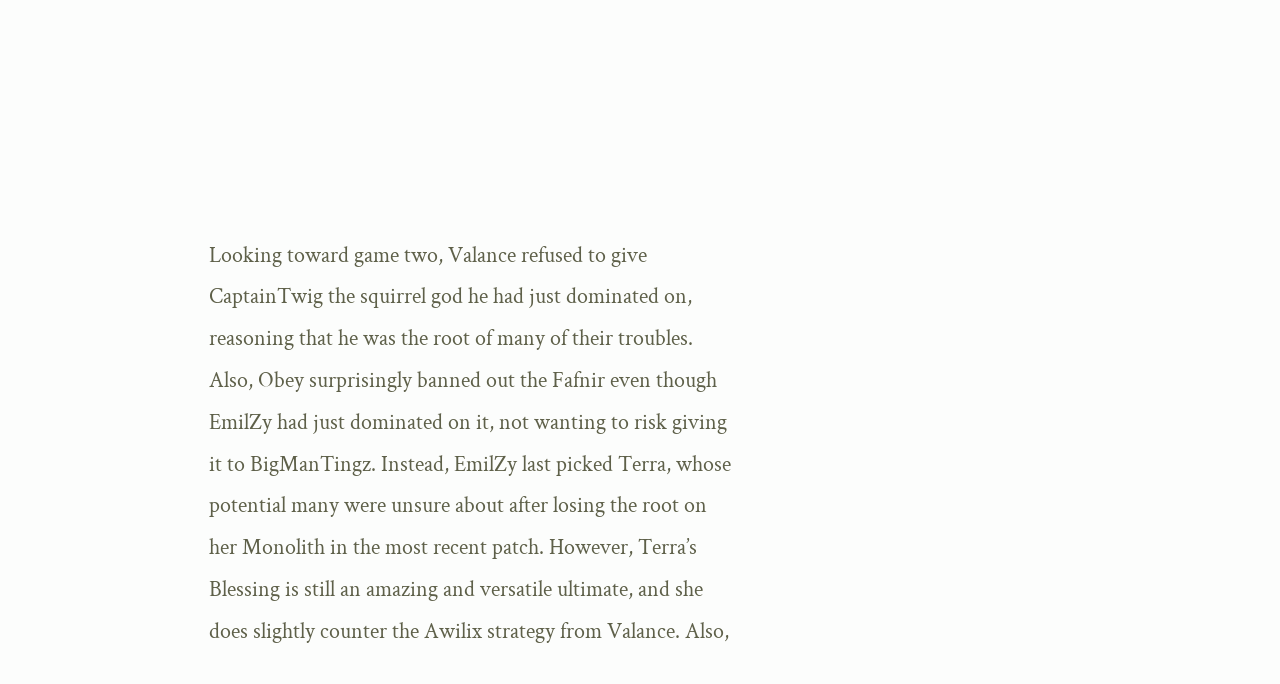Looking toward game two, Valance refused to give CaptainTwig the squirrel god he had just dominated on, reasoning that he was the root of many of their troubles. Also, Obey surprisingly banned out the Fafnir even though EmilZy had just dominated on it, not wanting to risk giving it to BigManTingz. Instead, EmilZy last picked Terra, whose potential many were unsure about after losing the root on her Monolith in the most recent patch. However, Terra’s Blessing is still an amazing and versatile ultimate, and she does slightly counter the Awilix strategy from Valance. Also,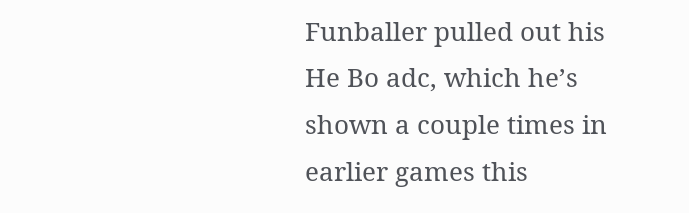Funballer pulled out his He Bo adc, which he’s shown a couple times in earlier games this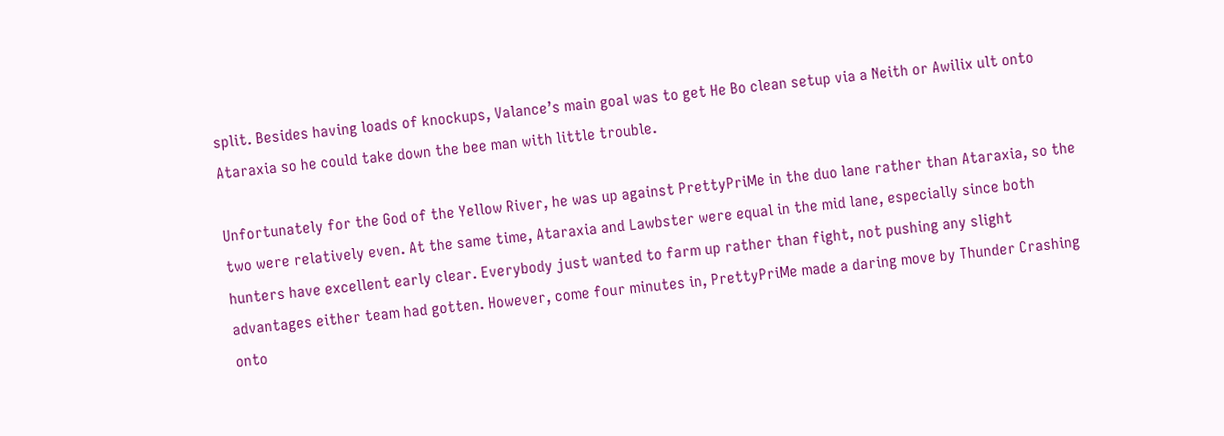split. Besides having loads of knockups, Valance’s main goal was to get He Bo clean setup via a Neith or Awilix ult onto Ataraxia so he could take down the bee man with little trouble.

Unfortunately for the God of the Yellow River, he was up against PrettyPriMe in the duo lane rather than Ataraxia, so the two were relatively even. At the same time, Ataraxia and Lawbster were equal in the mid lane, especially since both hunters have excellent early clear. Everybody just wanted to farm up rather than fight, not pushing any slight advantages either team had gotten. However, come four minutes in, PrettyPriMe made a daring move by Thunder Crashing onto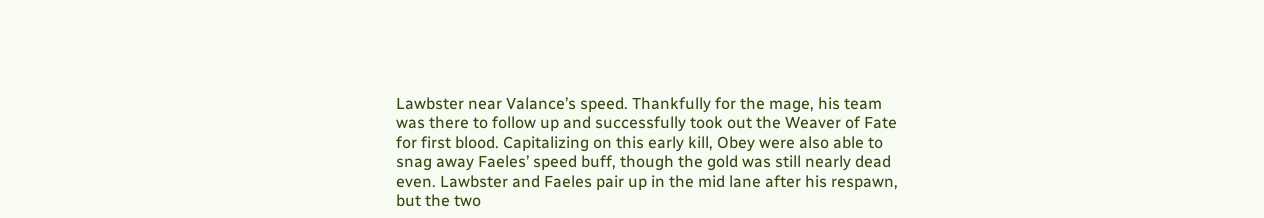Lawbster near Valance’s speed. Thankfully for the mage, his team was there to follow up and successfully took out the Weaver of Fate for first blood. Capitalizing on this early kill, Obey were also able to snag away Faeles’ speed buff, though the gold was still nearly dead even. Lawbster and Faeles pair up in the mid lane after his respawn, but the two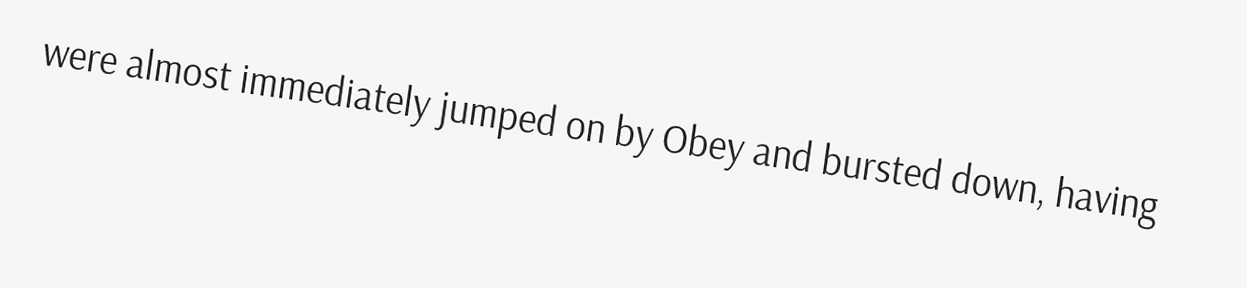were almost immediately jumped on by Obey and bursted down, having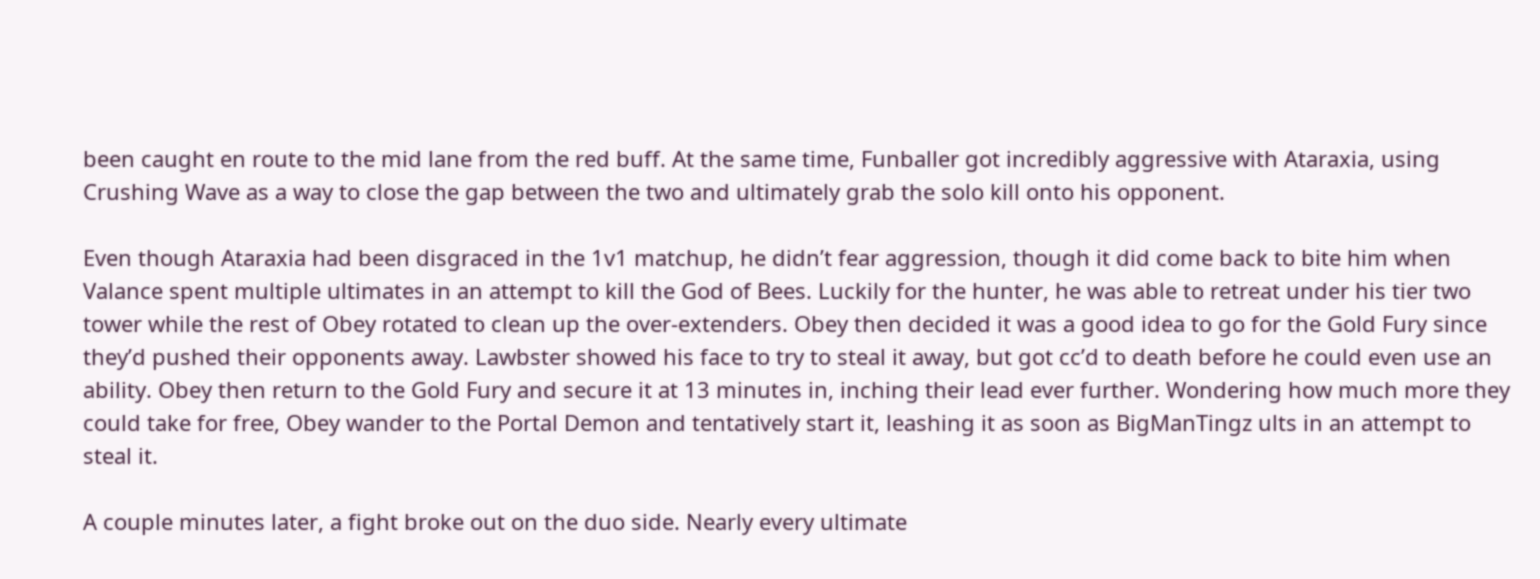been caught en route to the mid lane from the red buff. At the same time, Funballer got incredibly aggressive with Ataraxia, using Crushing Wave as a way to close the gap between the two and ultimately grab the solo kill onto his opponent.

Even though Ataraxia had been disgraced in the 1v1 matchup, he didn’t fear aggression, though it did come back to bite him when Valance spent multiple ultimates in an attempt to kill the God of Bees. Luckily for the hunter, he was able to retreat under his tier two tower while the rest of Obey rotated to clean up the over-extenders. Obey then decided it was a good idea to go for the Gold Fury since they’d pushed their opponents away. Lawbster showed his face to try to steal it away, but got cc’d to death before he could even use an ability. Obey then return to the Gold Fury and secure it at 13 minutes in, inching their lead ever further. Wondering how much more they could take for free, Obey wander to the Portal Demon and tentatively start it, leashing it as soon as BigManTingz ults in an attempt to steal it.

A couple minutes later, a fight broke out on the duo side. Nearly every ultimate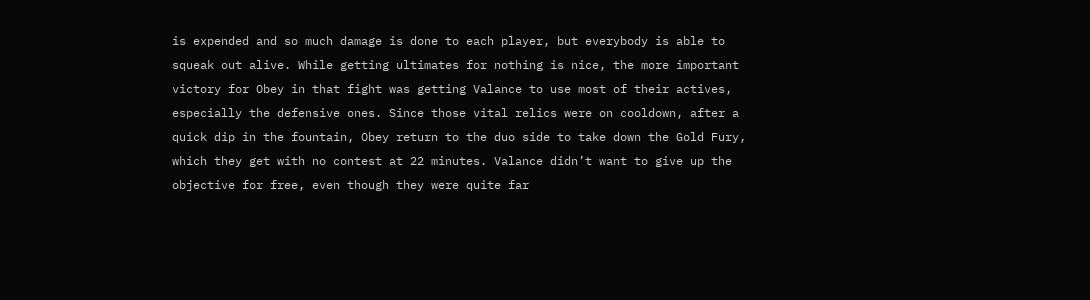is expended and so much damage is done to each player, but everybody is able to squeak out alive. While getting ultimates for nothing is nice, the more important victory for Obey in that fight was getting Valance to use most of their actives, especially the defensive ones. Since those vital relics were on cooldown, after a quick dip in the fountain, Obey return to the duo side to take down the Gold Fury, which they get with no contest at 22 minutes. Valance didn’t want to give up the objective for free, even though they were quite far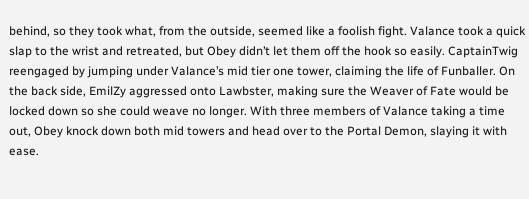behind, so they took what, from the outside, seemed like a foolish fight. Valance took a quick slap to the wrist and retreated, but Obey didn’t let them off the hook so easily. CaptainTwig reengaged by jumping under Valance’s mid tier one tower, claiming the life of Funballer. On the back side, EmilZy aggressed onto Lawbster, making sure the Weaver of Fate would be locked down so she could weave no longer. With three members of Valance taking a time out, Obey knock down both mid towers and head over to the Portal Demon, slaying it with ease.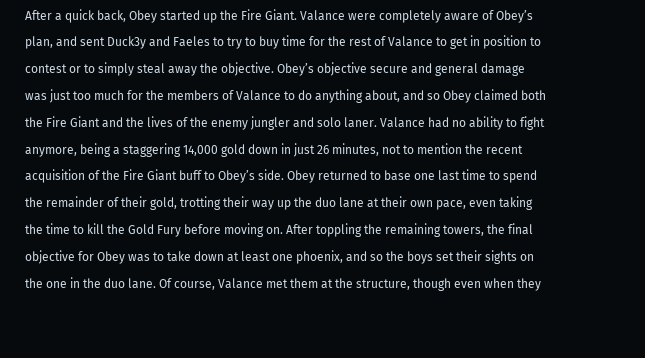After a quick back, Obey started up the Fire Giant. Valance were completely aware of Obey’s plan, and sent Duck3y and Faeles to try to buy time for the rest of Valance to get in position to contest or to simply steal away the objective. Obey’s objective secure and general damage was just too much for the members of Valance to do anything about, and so Obey claimed both the Fire Giant and the lives of the enemy jungler and solo laner. Valance had no ability to fight anymore, being a staggering 14,000 gold down in just 26 minutes, not to mention the recent acquisition of the Fire Giant buff to Obey’s side. Obey returned to base one last time to spend the remainder of their gold, trotting their way up the duo lane at their own pace, even taking the time to kill the Gold Fury before moving on. After toppling the remaining towers, the final objective for Obey was to take down at least one phoenix, and so the boys set their sights on the one in the duo lane. Of course, Valance met them at the structure, though even when they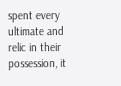spent every ultimate and relic in their possession, it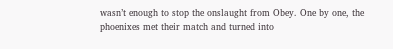wasn’t enough to stop the onslaught from Obey. One by one, the phoenixes met their match and turned into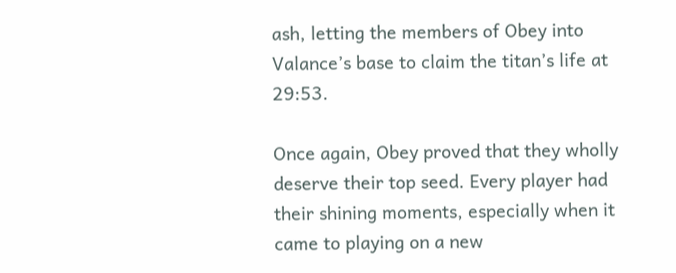ash, letting the members of Obey into Valance’s base to claim the titan’s life at 29:53.

Once again, Obey proved that they wholly deserve their top seed. Every player had their shining moments, especially when it came to playing on a new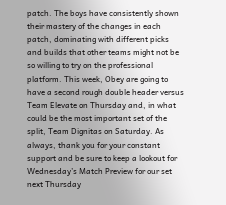patch. The boys have consistently shown their mastery of the changes in each patch, dominating with different picks and builds that other teams might not be so willing to try on the professional platform. This week, Obey are going to have a second rough double header versus Team Elevate on Thursday and, in what could be the most important set of the split, Team Dignitas on Saturday. As always, thank you for your constant support and be sure to keep a lookout for Wednesday’s Match Preview for our set next Thursday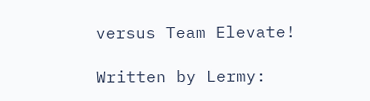versus Team Elevate!

Written by Lermy: